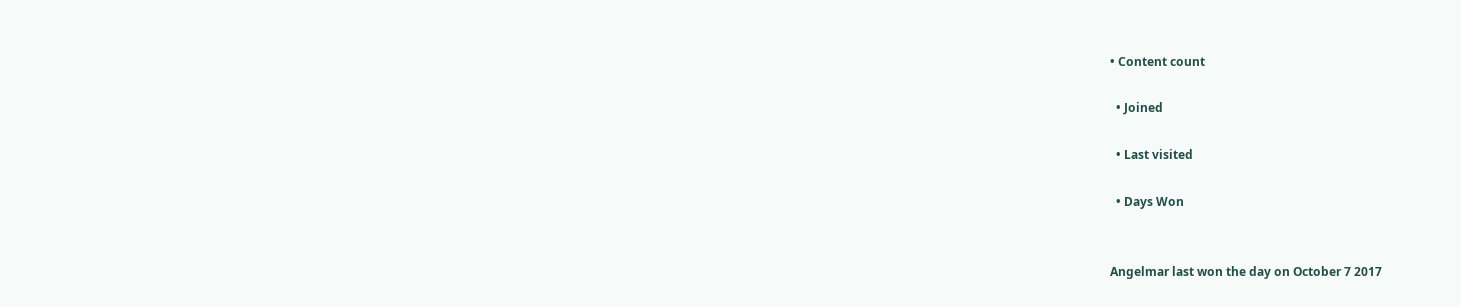• Content count

  • Joined

  • Last visited

  • Days Won


Angelmar last won the day on October 7 2017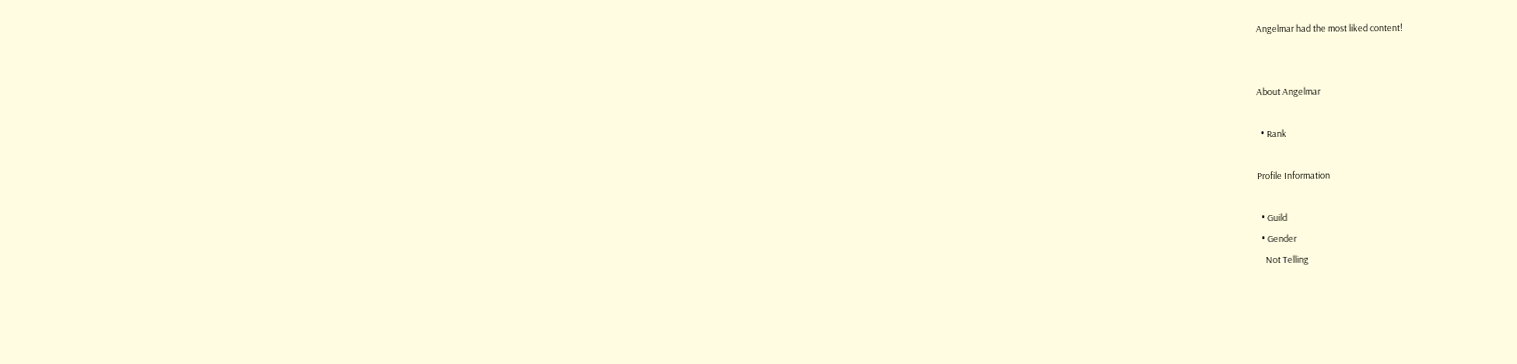Angelmar had the most liked content!


About Angelmar

  • Rank

Profile Information

  • Guild
  • Gender
    Not Telling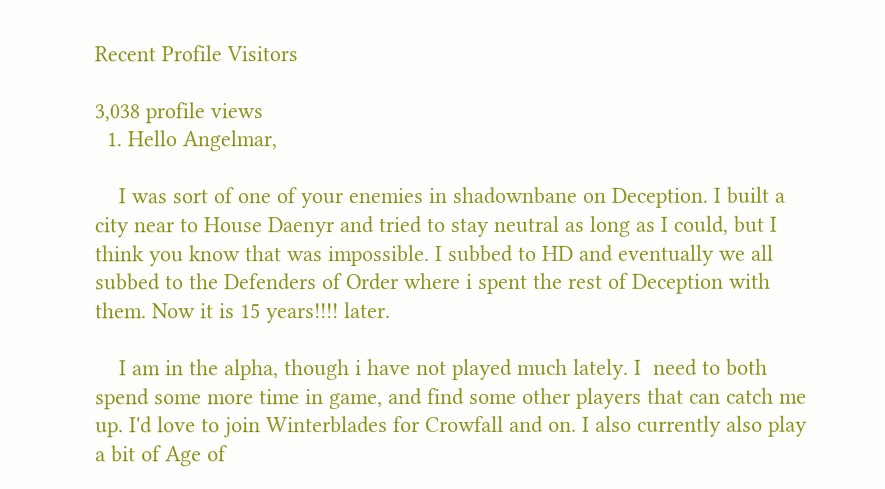Recent Profile Visitors

3,038 profile views
  1. Hello Angelmar,

    I was sort of one of your enemies in shadownbane on Deception. I built a city near to House Daenyr and tried to stay neutral as long as I could, but I think you know that was impossible. I subbed to HD and eventually we all subbed to the Defenders of Order where i spent the rest of Deception with them. Now it is 15 years!!!! later.

    I am in the alpha, though i have not played much lately. I  need to both spend some more time in game, and find some other players that can catch me up. I'd love to join Winterblades for Crowfall and on. I also currently also play a bit of Age of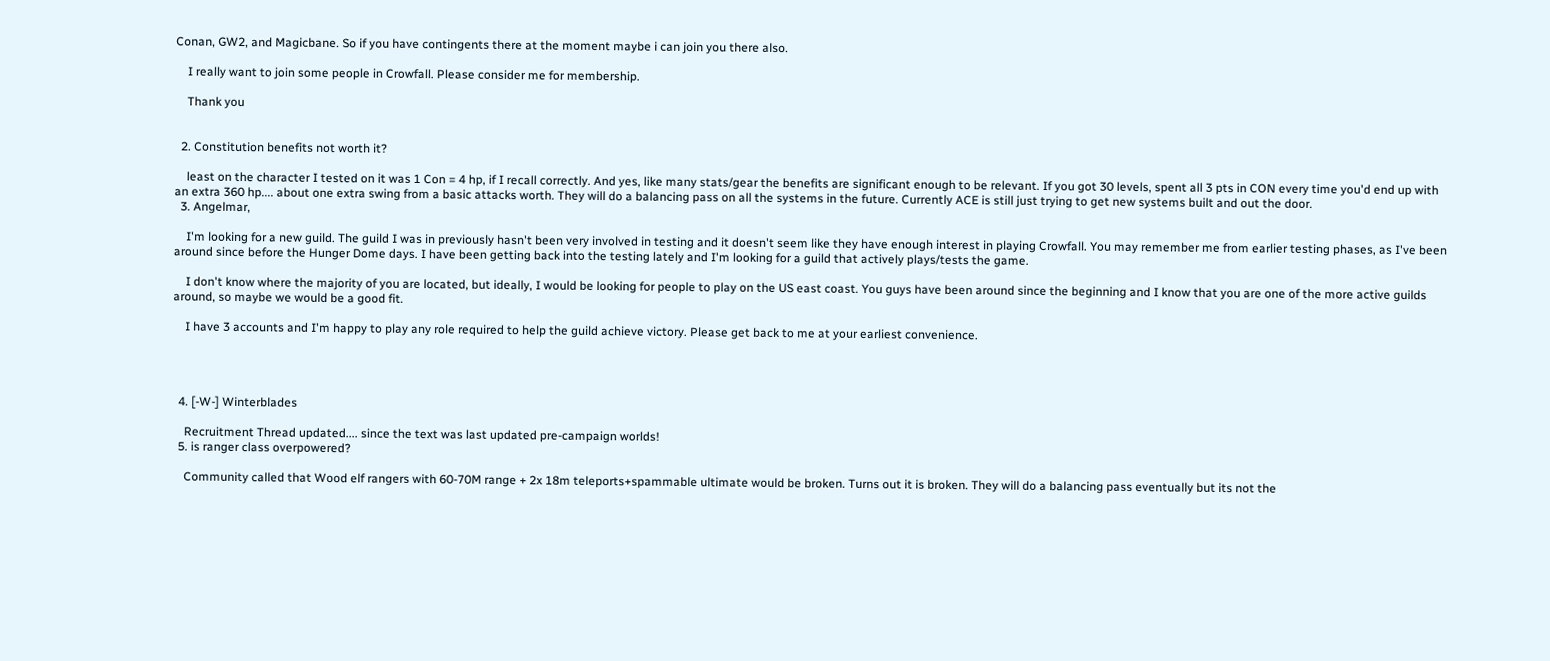Conan, GW2, and Magicbane. So if you have contingents there at the moment maybe i can join you there also.

    I really want to join some people in Crowfall. Please consider me for membership.

    Thank you


  2. Constitution benefits not worth it?

    least on the character I tested on it was 1 Con = 4 hp, if I recall correctly. And yes, like many stats/gear the benefits are significant enough to be relevant. If you got 30 levels, spent all 3 pts in CON every time you'd end up with an extra 360 hp.... about one extra swing from a basic attacks worth. They will do a balancing pass on all the systems in the future. Currently ACE is still just trying to get new systems built and out the door.
  3. Angelmar,

    I'm looking for a new guild. The guild I was in previously hasn't been very involved in testing and it doesn't seem like they have enough interest in playing Crowfall. You may remember me from earlier testing phases, as I've been around since before the Hunger Dome days. I have been getting back into the testing lately and I'm looking for a guild that actively plays/tests the game.

    I don't know where the majority of you are located, but ideally, I would be looking for people to play on the US east coast. You guys have been around since the beginning and I know that you are one of the more active guilds around, so maybe we would be a good fit.

    I have 3 accounts and I'm happy to play any role required to help the guild achieve victory. Please get back to me at your earliest convenience.




  4. [-W-] Winterblades

    Recruitment Thread updated.... since the text was last updated pre-campaign worlds!
  5. is ranger class overpowered?

    Community called that Wood elf rangers with 60-70M range + 2x 18m teleports+spammable ultimate would be broken. Turns out it is broken. They will do a balancing pass eventually but its not the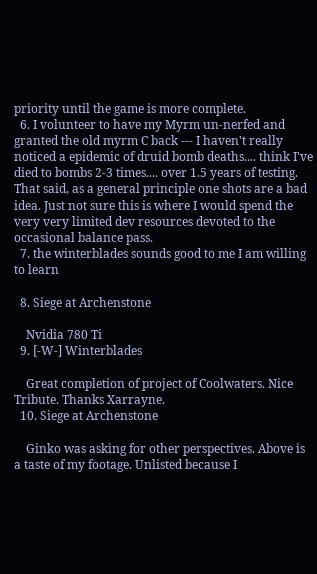priority until the game is more complete.
  6. I volunteer to have my Myrm un-nerfed and granted the old myrm C back --- I haven't really noticed a epidemic of druid bomb deaths.... think I've died to bombs 2-3 times.... over 1.5 years of testing. That said, as a general principle one shots are a bad idea. Just not sure this is where I would spend the very very limited dev resources devoted to the occasional balance pass.
  7. the winterblades sounds good to me I am willing to learn

  8. Siege at Archenstone

    Nvidia 780 Ti
  9. [-W-] Winterblades

    Great completion of project of Coolwaters. Nice Tribute. Thanks Xarrayne.
  10. Siege at Archenstone

    Ginko was asking for other perspectives. Above is a taste of my footage. Unlisted because I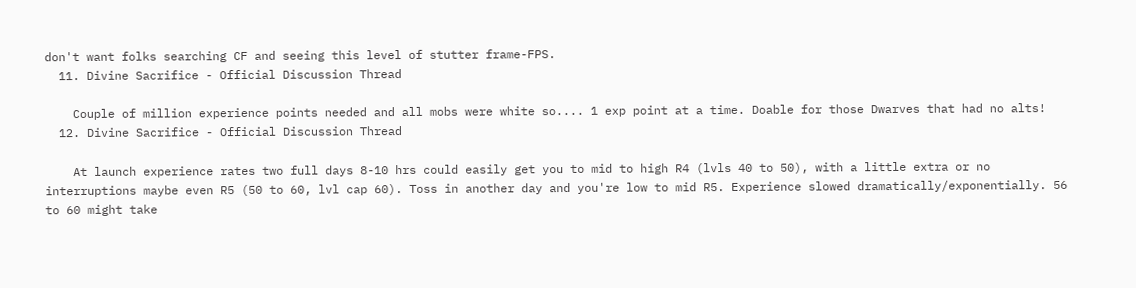don't want folks searching CF and seeing this level of stutter frame-FPS.
  11. Divine Sacrifice - Official Discussion Thread

    Couple of million experience points needed and all mobs were white so.... 1 exp point at a time. Doable for those Dwarves that had no alts!
  12. Divine Sacrifice - Official Discussion Thread

    At launch experience rates two full days 8-10 hrs could easily get you to mid to high R4 (lvls 40 to 50), with a little extra or no interruptions maybe even R5 (50 to 60, lvl cap 60). Toss in another day and you're low to mid R5. Experience slowed dramatically/exponentially. 56 to 60 might take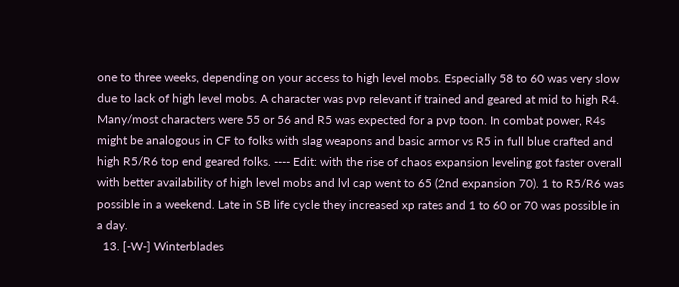one to three weeks, depending on your access to high level mobs. Especially 58 to 60 was very slow due to lack of high level mobs. A character was pvp relevant if trained and geared at mid to high R4. Many/most characters were 55 or 56 and R5 was expected for a pvp toon. In combat power, R4s might be analogous in CF to folks with slag weapons and basic armor vs R5 in full blue crafted and high R5/R6 top end geared folks. ---- Edit: with the rise of chaos expansion leveling got faster overall with better availability of high level mobs and lvl cap went to 65 (2nd expansion 70). 1 to R5/R6 was possible in a weekend. Late in SB life cycle they increased xp rates and 1 to 60 or 70 was possible in a day.
  13. [-W-] Winterblades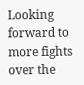Looking forward to more fights over the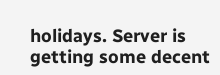holidays. Server is getting some decent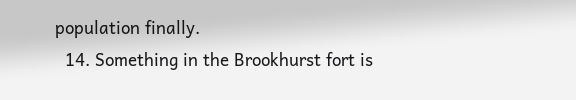population finally.
  14. Something in the Brookhurst fort is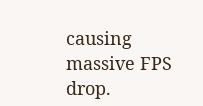causing massive FPS drop.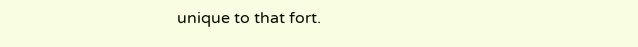unique to that fort.